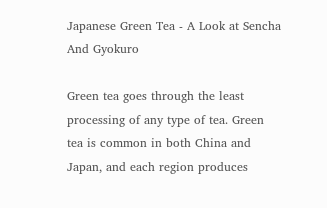Japanese Green Tea - A Look at Sencha And Gyokuro

Green tea goes through the least processing of any type of tea. Green tea is common in both China and Japan, and each region produces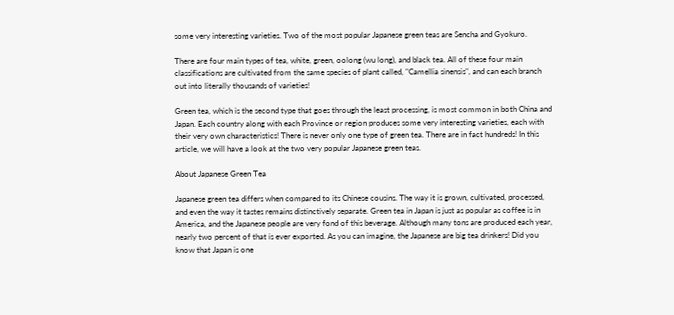some very interesting varieties. Two of the most popular Japanese green teas are Sencha and Gyokuro.

There are four main types of tea, white, green, oolong (wu long), and black tea. All of these four main classifications are cultivated from the same species of plant called, "Camellia sinensis", and can each branch out into literally thousands of varieties!

Green tea, which is the second type that goes through the least processing, is most common in both China and Japan. Each country along with each Province or region produces some very interesting varieties, each with their very own characteristics! There is never only one type of green tea. There are in fact hundreds! In this article, we will have a look at the two very popular Japanese green teas.

About Japanese Green Tea

Japanese green tea differs when compared to its Chinese cousins. The way it is grown, cultivated, processed, and even the way it tastes remains distinctively separate. Green tea in Japan is just as popular as coffee is in America, and the Japanese people are very fond of this beverage. Although many tons are produced each year, nearly two percent of that is ever exported. As you can imagine, the Japanese are big tea drinkers! Did you know that Japan is one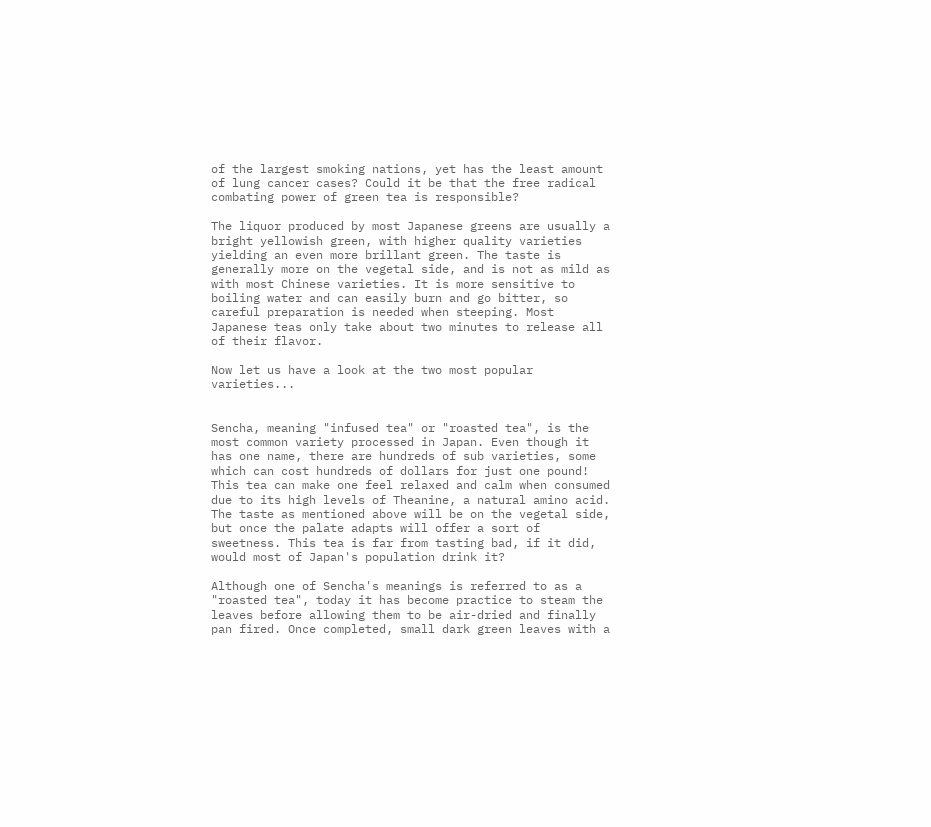of the largest smoking nations, yet has the least amount of lung cancer cases? Could it be that the free radical combating power of green tea is responsible?

The liquor produced by most Japanese greens are usually a bright yellowish green, with higher quality varieties yielding an even more brillant green. The taste is generally more on the vegetal side, and is not as mild as with most Chinese varieties. It is more sensitive to boiling water and can easily burn and go bitter, so careful preparation is needed when steeping. Most Japanese teas only take about two minutes to release all of their flavor.

Now let us have a look at the two most popular varieties...


Sencha, meaning "infused tea" or "roasted tea", is the most common variety processed in Japan. Even though it has one name, there are hundreds of sub varieties, some which can cost hundreds of dollars for just one pound! This tea can make one feel relaxed and calm when consumed due to its high levels of Theanine, a natural amino acid. The taste as mentioned above will be on the vegetal side, but once the palate adapts will offer a sort of sweetness. This tea is far from tasting bad, if it did, would most of Japan's population drink it?

Although one of Sencha's meanings is referred to as a "roasted tea", today it has become practice to steam the leaves before allowing them to be air-dried and finally pan fired. Once completed, small dark green leaves with a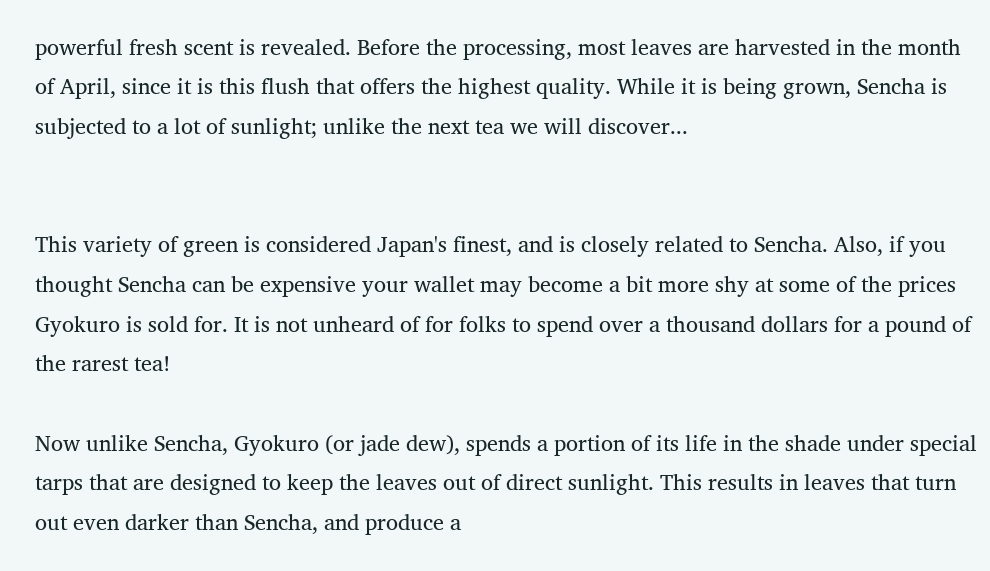powerful fresh scent is revealed. Before the processing, most leaves are harvested in the month of April, since it is this flush that offers the highest quality. While it is being grown, Sencha is subjected to a lot of sunlight; unlike the next tea we will discover...


This variety of green is considered Japan's finest, and is closely related to Sencha. Also, if you thought Sencha can be expensive your wallet may become a bit more shy at some of the prices Gyokuro is sold for. It is not unheard of for folks to spend over a thousand dollars for a pound of the rarest tea!

Now unlike Sencha, Gyokuro (or jade dew), spends a portion of its life in the shade under special tarps that are designed to keep the leaves out of direct sunlight. This results in leaves that turn out even darker than Sencha, and produce a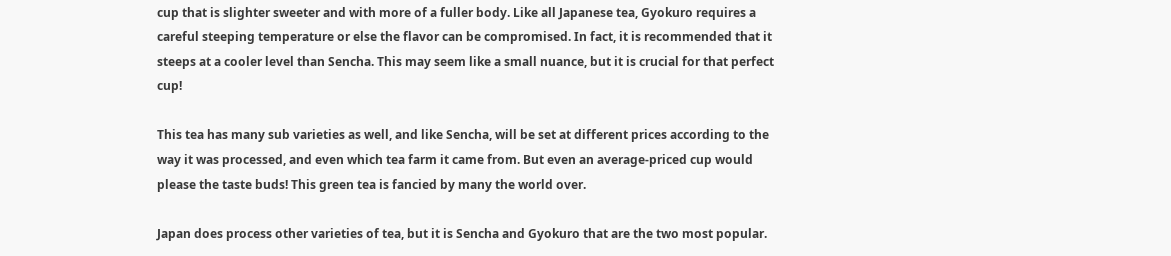cup that is slighter sweeter and with more of a fuller body. Like all Japanese tea, Gyokuro requires a careful steeping temperature or else the flavor can be compromised. In fact, it is recommended that it steeps at a cooler level than Sencha. This may seem like a small nuance, but it is crucial for that perfect cup!

This tea has many sub varieties as well, and like Sencha, will be set at different prices according to the way it was processed, and even which tea farm it came from. But even an average-priced cup would please the taste buds! This green tea is fancied by many the world over.

Japan does process other varieties of tea, but it is Sencha and Gyokuro that are the two most popular.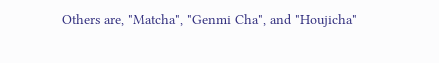Others are, "Matcha", "Genmi Cha", and "Houjicha"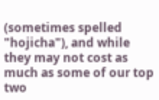(sometimes spelled "hojicha"), and while they may not cost as much as some of our top two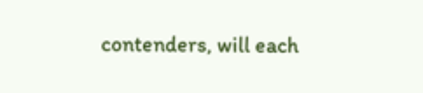contenders, will each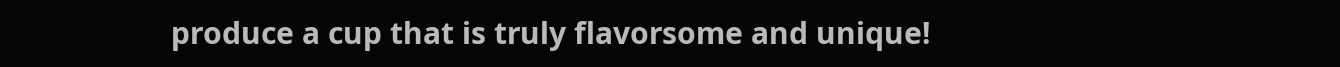produce a cup that is truly flavorsome and unique!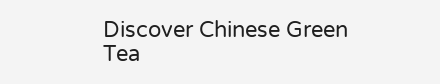Discover Chinese Green Tea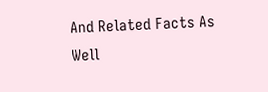And Related Facts As Well